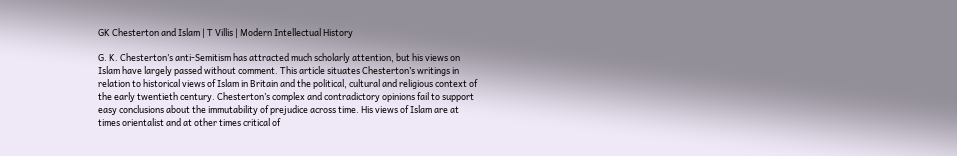GK Chesterton and Islam | T Villis | Modern Intellectual History

G. K. Chesterton’s anti-Semitism has attracted much scholarly attention, but his views on Islam have largely passed without comment. This article situates Chesterton’s writings in relation to historical views of Islam in Britain and the political, cultural and religious context of the early twentieth century. Chesterton’s complex and contradictory opinions fail to support easy conclusions about the immutability of prejudice across time. His views of Islam are at times orientalist and at other times critical of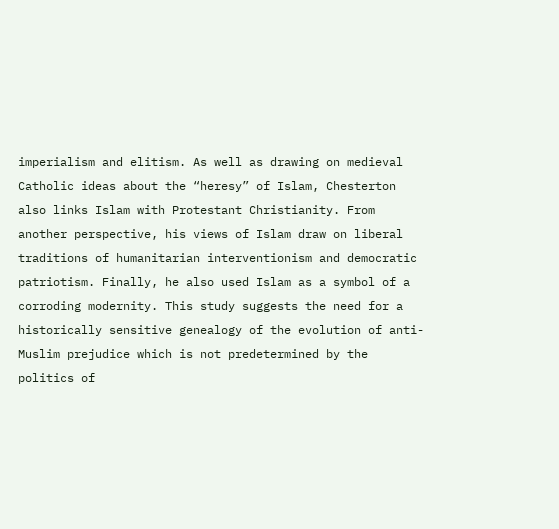imperialism and elitism. As well as drawing on medieval Catholic ideas about the “heresy” of Islam, Chesterton also links Islam with Protestant Christianity. From another perspective, his views of Islam draw on liberal traditions of humanitarian interventionism and democratic patriotism. Finally, he also used Islam as a symbol of a corroding modernity. This study suggests the need for a historically sensitive genealogy of the evolution of anti-Muslim prejudice which is not predetermined by the politics of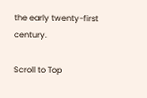the early twenty-first century.

Scroll to Top